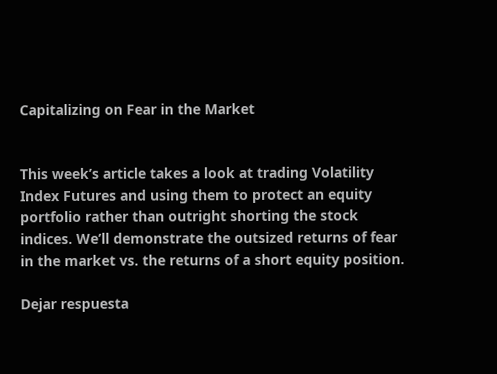Capitalizing on Fear in the Market


This week’s article takes a look at trading Volatility Index Futures and using them to protect an equity portfolio rather than outright shorting the stock indices. We’ll demonstrate the outsized returns of fear in the market vs. the returns of a short equity position.

Dejar respuesta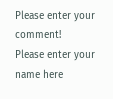Please enter your comment!
Please enter your name here